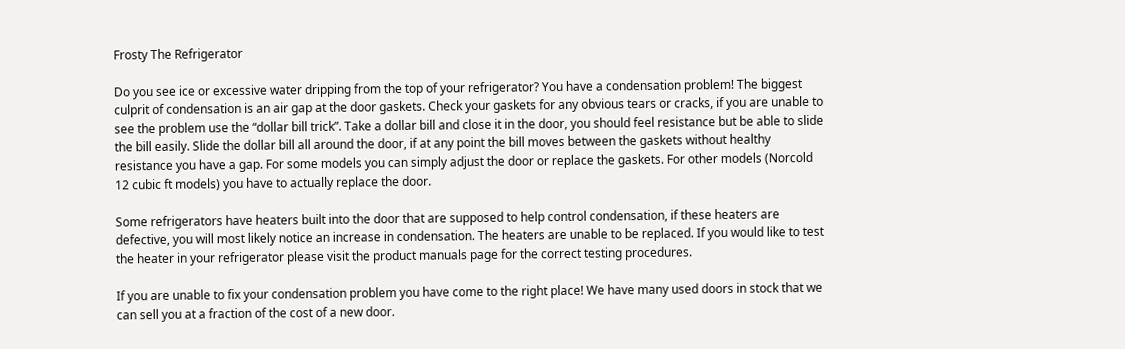Frosty The Refrigerator

Do you see ice or excessive water dripping from the top of your refrigerator? You have a condensation problem! The biggest culprit of condensation is an air gap at the door gaskets. Check your gaskets for any obvious tears or cracks, if you are unable to see the problem use the “dollar bill trick”. Take a dollar bill and close it in the door, you should feel resistance but be able to slide the bill easily. Slide the dollar bill all around the door, if at any point the bill moves between the gaskets without healthy resistance you have a gap. For some models you can simply adjust the door or replace the gaskets. For other models (Norcold 12 cubic ft models) you have to actually replace the door.

Some refrigerators have heaters built into the door that are supposed to help control condensation, if these heaters are defective, you will most likely notice an increase in condensation. The heaters are unable to be replaced. If you would like to test the heater in your refrigerator please visit the product manuals page for the correct testing procedures.

If you are unable to fix your condensation problem you have come to the right place! We have many used doors in stock that we can sell you at a fraction of the cost of a new door.